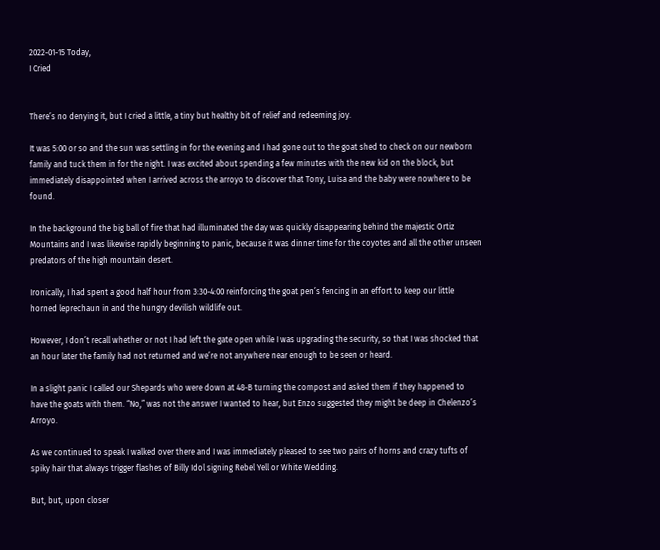2022-01-15 Today,
I Cried


There’s no denying it, but I cried a little, a tiny but healthy bit of relief and redeeming joy.

It was 5:00 or so and the sun was settling in for the evening and I had gone out to the goat shed to check on our newborn family and tuck them in for the night. I was excited about spending a few minutes with the new kid on the block, but immediately disappointed when I arrived across the arroyo to discover that Tony, Luisa and the baby were nowhere to be found.

In the background the big ball of fire that had illuminated the day was quickly disappearing behind the majestic Ortiz Mountains and I was likewise rapidly beginning to panic, because it was dinner time for the coyotes and all the other unseen predators of the high mountain desert.

Ironically, I had spent a good half hour from 3:30-4:00 reinforcing the goat pen’s fencing in an effort to keep our little horned leprechaun in and the hungry devilish wildlife out.

However, I don’t recall whether or not I had left the gate open while I was upgrading the security, so that I was shocked that an hour later the family had not returned and we’re not anywhere near enough to be seen or heard.

In a slight panic I called our Shepards who were down at 48-B turning the compost and asked them if they happened to have the goats with them. “No,” was not the answer I wanted to hear, but Enzo suggested they might be deep in Chelenzo’s Arroyo.

As we continued to speak I walked over there and I was immediately pleased to see two pairs of horns and crazy tufts of spiky hair that always trigger flashes of Billy Idol signing Rebel Yell or White Wedding.

But, but, upon closer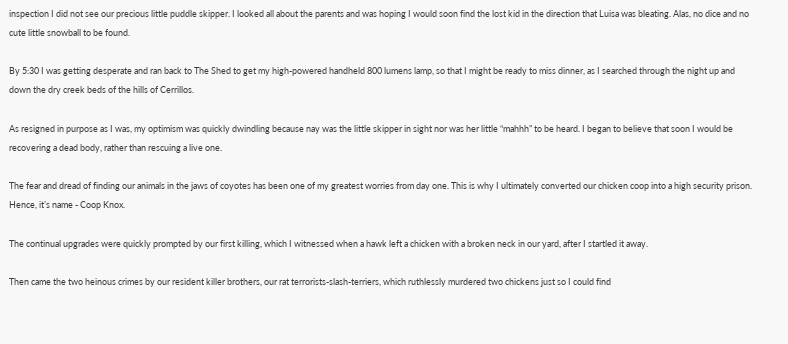inspection I did not see our precious little puddle skipper. I looked all about the parents and was hoping I would soon find the lost kid in the direction that Luisa was bleating. Alas, no dice and no cute little snowball to be found.

By 5:30 I was getting desperate and ran back to The Shed to get my high-powered handheld 800 lumens lamp, so that I might be ready to miss dinner, as I searched through the night up and down the dry creek beds of the hills of Cerrillos.

As resigned in purpose as I was, my optimism was quickly dwindling because nay was the little skipper in sight nor was her little “mahhh” to be heard. I began to believe that soon I would be recovering a dead body, rather than rescuing a live one.

The fear and dread of finding our animals in the jaws of coyotes has been one of my greatest worries from day one. This is why I ultimately converted our chicken coop into a high security prison. Hence, it’s name - Coop Knox.

The continual upgrades were quickly prompted by our first killing, which I witnessed when a hawk left a chicken with a broken neck in our yard, after I startled it away.

Then came the two heinous crimes by our resident killer brothers, our rat terrorists-slash-terriers, which ruthlessly murdered two chickens just so I could find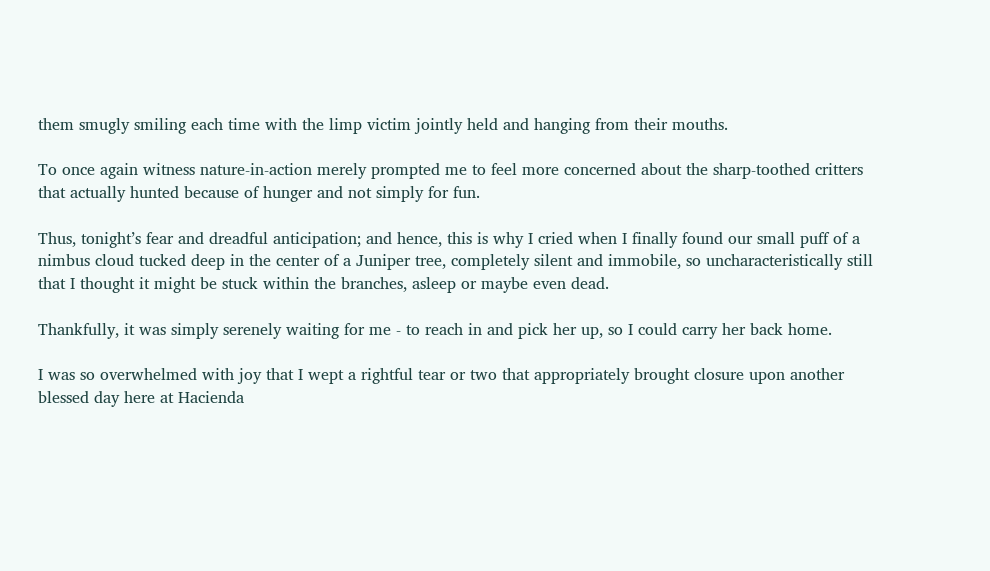them smugly smiling each time with the limp victim jointly held and hanging from their mouths.

To once again witness nature-in-action merely prompted me to feel more concerned about the sharp-toothed critters that actually hunted because of hunger and not simply for fun.

Thus, tonight’s fear and dreadful anticipation; and hence, this is why I cried when I finally found our small puff of a nimbus cloud tucked deep in the center of a Juniper tree, completely silent and immobile, so uncharacteristically still that I thought it might be stuck within the branches, asleep or maybe even dead.

Thankfully, it was simply serenely waiting for me - to reach in and pick her up, so I could carry her back home.

I was so overwhelmed with joy that I wept a rightful tear or two that appropriately brought closure upon another blessed day here at Hacienda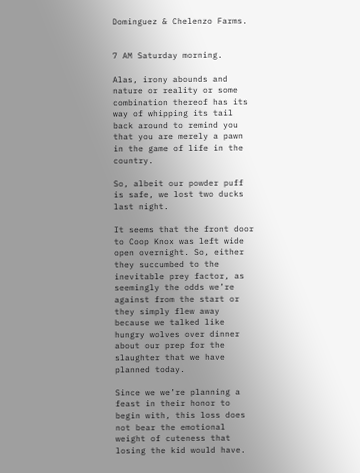Dominguez & Chelenzo Farms.


7 AM Saturday morning.

Alas, irony abounds and nature or reality or some combination thereof has its way of whipping its tail back around to remind you that you are merely a pawn in the game of life in the country.

So, albeit our powder puff is safe, we lost two ducks last night.

It seems that the front door to Coop Knox was left wide open overnight. So, either they succumbed to the inevitable prey factor, as seemingly the odds we’re against from the start or they simply flew away because we talked like hungry wolves over dinner about our prep for the slaughter that we have planned today.

Since we we’re planning a feast in their honor to begin with, this loss does not bear the emotional weight of cuteness that losing the kid would have.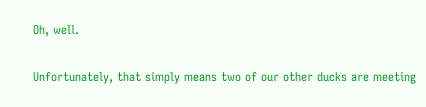Oh, well.

Unfortunately, that simply means two of our other ducks are meeting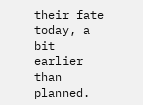their fate today, a bit earlier than planned.